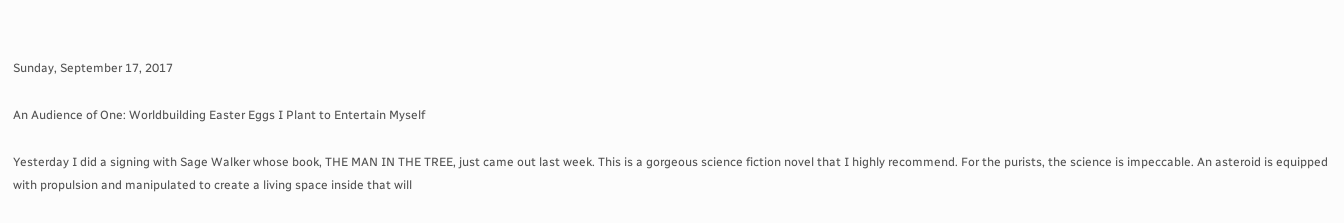Sunday, September 17, 2017

An Audience of One: Worldbuilding Easter Eggs I Plant to Entertain Myself

Yesterday I did a signing with Sage Walker whose book, THE MAN IN THE TREE, just came out last week. This is a gorgeous science fiction novel that I highly recommend. For the purists, the science is impeccable. An asteroid is equipped with propulsion and manipulated to create a living space inside that will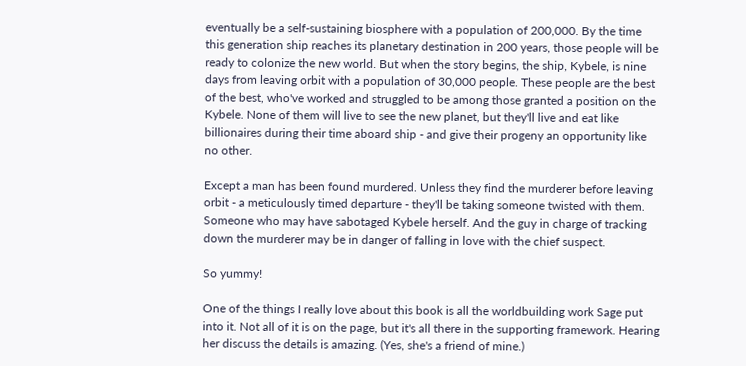eventually be a self-sustaining biosphere with a population of 200,000. By the time this generation ship reaches its planetary destination in 200 years, those people will be ready to colonize the new world. But when the story begins, the ship, Kybele, is nine days from leaving orbit with a population of 30,000 people. These people are the best of the best, who've worked and struggled to be among those granted a position on the Kybele. None of them will live to see the new planet, but they'll live and eat like billionaires during their time aboard ship - and give their progeny an opportunity like no other.

Except a man has been found murdered. Unless they find the murderer before leaving orbit - a meticulously timed departure - they'll be taking someone twisted with them. Someone who may have sabotaged Kybele herself. And the guy in charge of tracking down the murderer may be in danger of falling in love with the chief suspect.

So yummy!

One of the things I really love about this book is all the worldbuilding work Sage put into it. Not all of it is on the page, but it's all there in the supporting framework. Hearing her discuss the details is amazing. (Yes, she's a friend of mine.)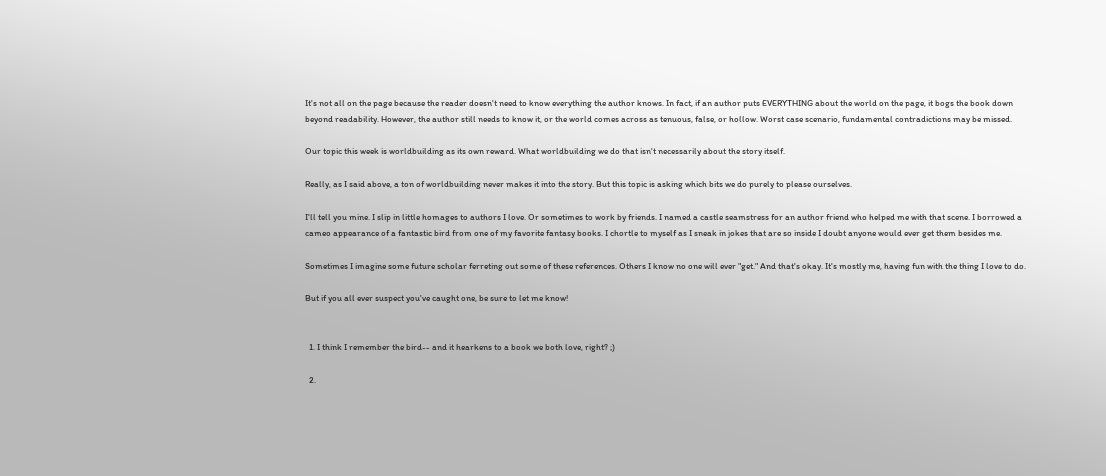It's not all on the page because the reader doesn't need to know everything the author knows. In fact, if an author puts EVERYTHING about the world on the page, it bogs the book down beyond readability. However, the author still needs to know it, or the world comes across as tenuous, false, or hollow. Worst case scenario, fundamental contradictions may be missed.

Our topic this week is worldbuilding as its own reward. What worldbuilding we do that isn't necessarily about the story itself.

Really, as I said above, a ton of worldbuilding never makes it into the story. But this topic is asking which bits we do purely to please ourselves.

I'll tell you mine. I slip in little homages to authors I love. Or sometimes to work by friends. I named a castle seamstress for an author friend who helped me with that scene. I borrowed a cameo appearance of a fantastic bird from one of my favorite fantasy books. I chortle to myself as I sneak in jokes that are so inside I doubt anyone would ever get them besides me.

Sometimes I imagine some future scholar ferreting out some of these references. Others I know no one will ever "get." And that's okay. It's mostly me, having fun with the thing I love to do.

But if you all ever suspect you've caught one, be sure to let me know!


  1. I think I remember the bird-- and it hearkens to a book we both love, right? ;)

  2.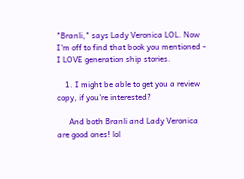"Branli," says Lady Veronica LOL. Now I'm off to find that book you mentioned - I LOVE generation ship stories.

    1. I might be able to get you a review copy, if you're interested?

      And both Branli and Lady Veronica are good ones! lol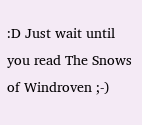:D Just wait until you read The Snows of Windroven ;-)